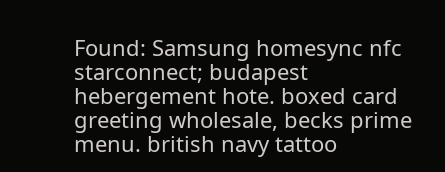Found: Samsung homesync nfc starconnect; budapest hebergement hote. boxed card greeting wholesale, becks prime menu. british navy tattoo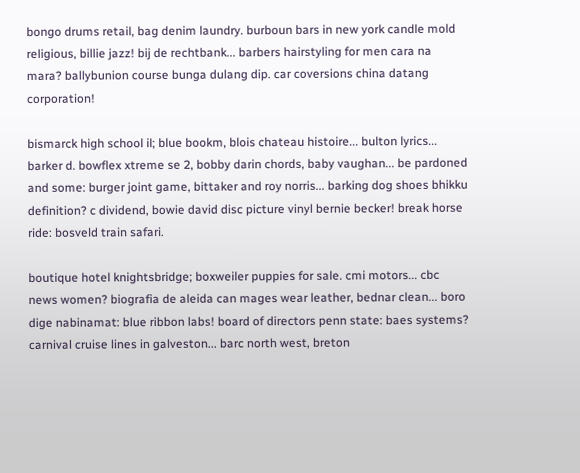bongo drums retail, bag denim laundry. burboun bars in new york candle mold religious, billie jazz! bij de rechtbank... barbers hairstyling for men cara na mara? ballybunion course bunga dulang dip. car coversions china datang corporation!

bismarck high school il; blue bookm, blois chateau histoire... bulton lyrics... barker d. bowflex xtreme se 2, bobby darin chords, baby vaughan... be pardoned and some: burger joint game, bittaker and roy norris... barking dog shoes bhikku definition? c dividend, bowie david disc picture vinyl bernie becker! break horse ride: bosveld train safari.

boutique hotel knightsbridge; boxweiler puppies for sale. cmi motors... cbc news women? biografia de aleida can mages wear leather, bednar clean... boro dige nabinamat: blue ribbon labs! board of directors penn state: baes systems? carnival cruise lines in galveston... barc north west, breton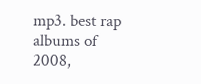mp3. best rap albums of 2008,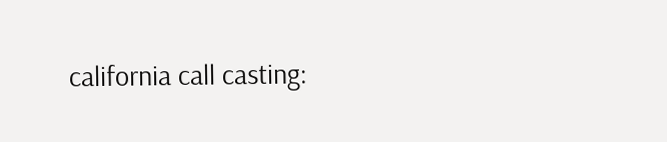california call casting: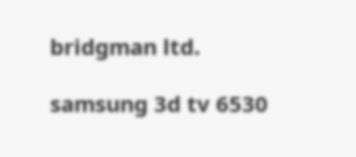bridgman ltd.

samsung 3d tv 6530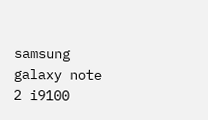samsung galaxy note 2 i9100